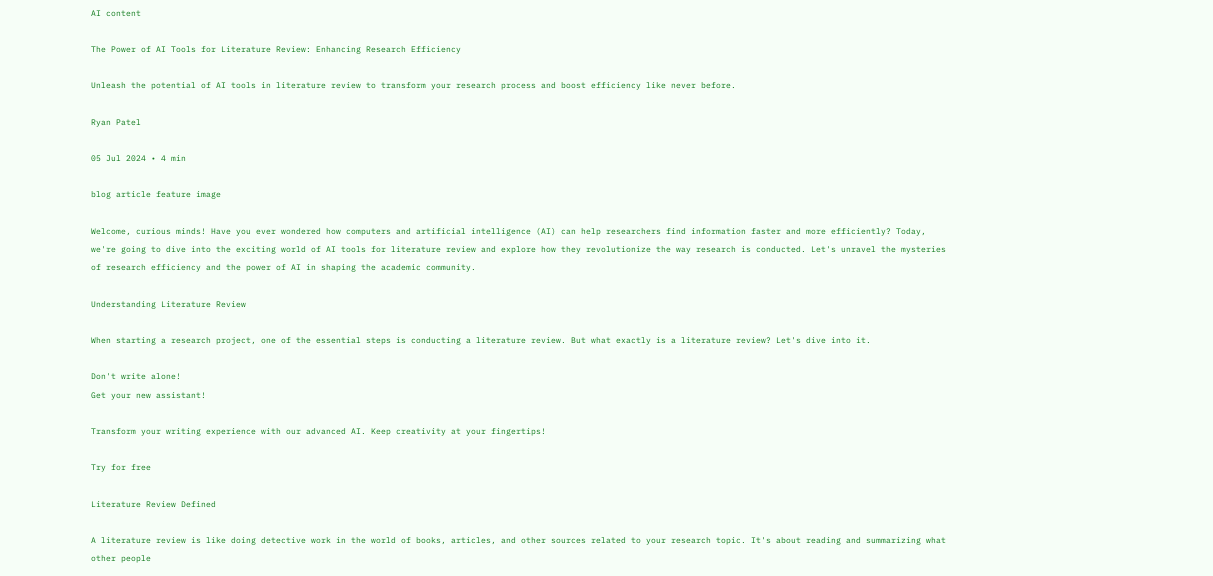AI content

The Power of AI Tools for Literature Review: Enhancing Research Efficiency

Unleash the potential of AI tools in literature review to transform your research process and boost efficiency like never before.

Ryan Patel

05 Jul 2024 • 4 min

blog article feature image

Welcome, curious minds! Have you ever wondered how computers and artificial intelligence (AI) can help researchers find information faster and more efficiently? Today, we're going to dive into the exciting world of AI tools for literature review and explore how they revolutionize the way research is conducted. Let's unravel the mysteries of research efficiency and the power of AI in shaping the academic community.

Understanding Literature Review

When starting a research project, one of the essential steps is conducting a literature review. But what exactly is a literature review? Let's dive into it.

Don't write alone!
Get your new assistant!

Transform your writing experience with our advanced AI. Keep creativity at your fingertips!

Try for free

Literature Review Defined

A literature review is like doing detective work in the world of books, articles, and other sources related to your research topic. It's about reading and summarizing what other people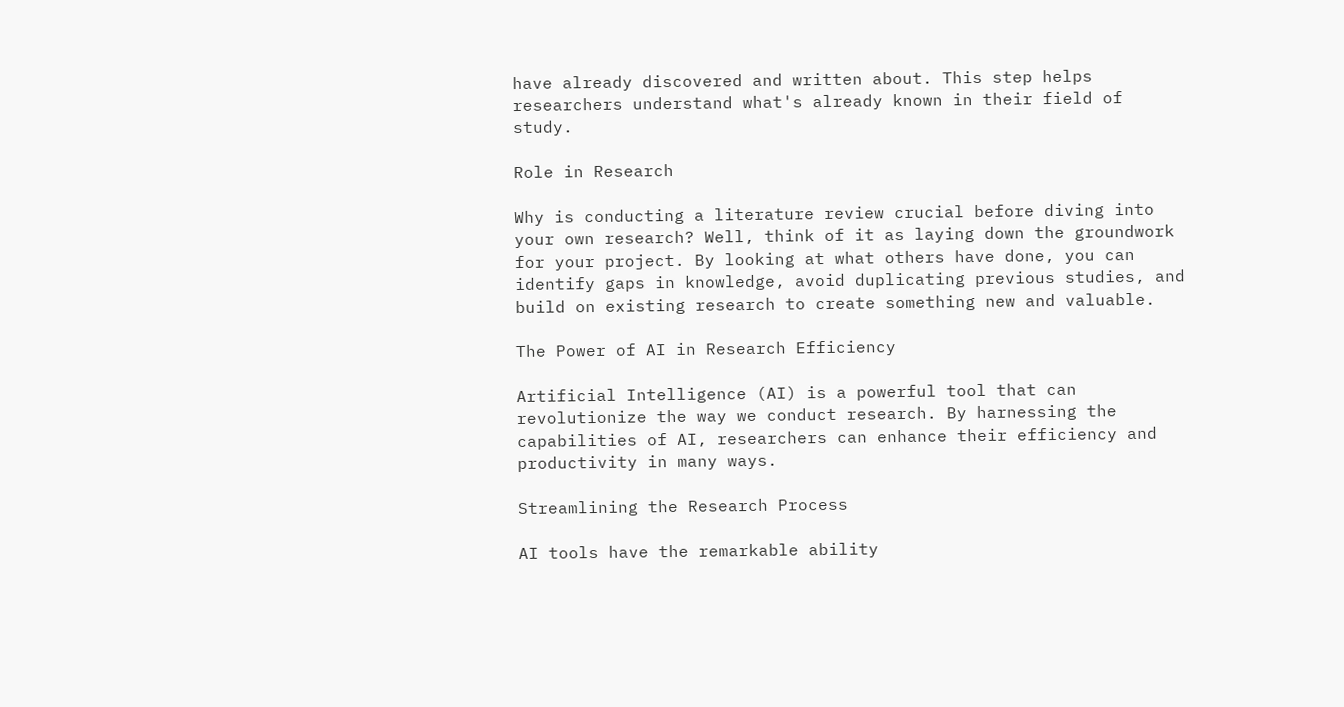have already discovered and written about. This step helps researchers understand what's already known in their field of study.

Role in Research

Why is conducting a literature review crucial before diving into your own research? Well, think of it as laying down the groundwork for your project. By looking at what others have done, you can identify gaps in knowledge, avoid duplicating previous studies, and build on existing research to create something new and valuable.

The Power of AI in Research Efficiency

Artificial Intelligence (AI) is a powerful tool that can revolutionize the way we conduct research. By harnessing the capabilities of AI, researchers can enhance their efficiency and productivity in many ways.

Streamlining the Research Process

AI tools have the remarkable ability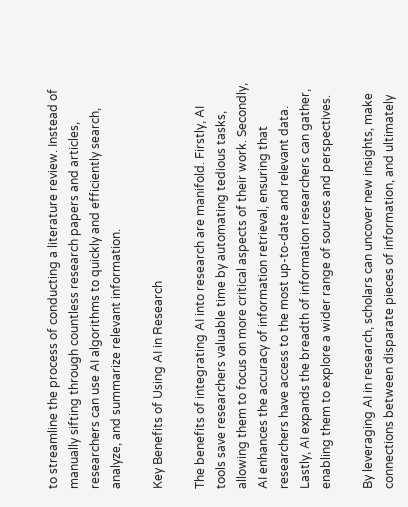to streamline the process of conducting a literature review. Instead of manually sifting through countless research papers and articles, researchers can use AI algorithms to quickly and efficiently search, analyze, and summarize relevant information.

Key Benefits of Using AI in Research

The benefits of integrating AI into research are manifold. Firstly, AI tools save researchers valuable time by automating tedious tasks, allowing them to focus on more critical aspects of their work. Secondly, AI enhances the accuracy of information retrieval, ensuring that researchers have access to the most up-to-date and relevant data. Lastly, AI expands the breadth of information researchers can gather, enabling them to explore a wider range of sources and perspectives.

By leveraging AI in research, scholars can uncover new insights, make connections between disparate pieces of information, and ultimately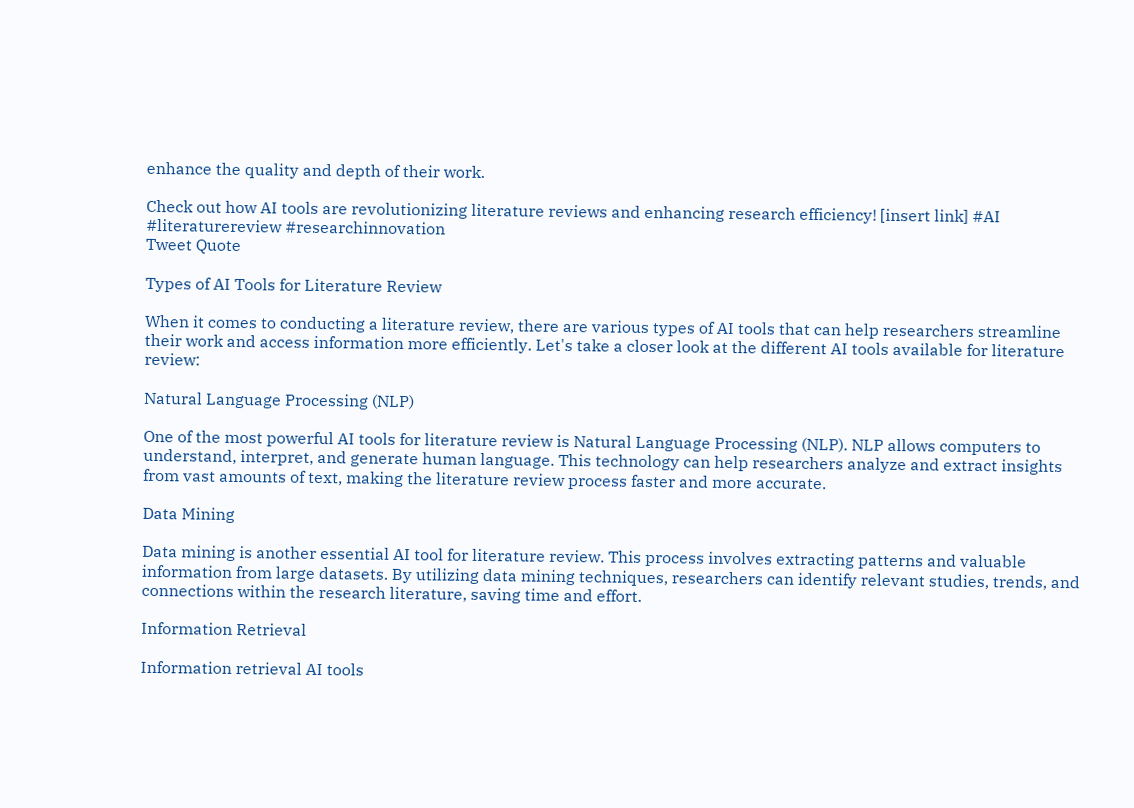enhance the quality and depth of their work.

Check out how AI tools are revolutionizing literature reviews and enhancing research efficiency! [insert link] #AI #literaturereview #researchinnovation
Tweet Quote

Types of AI Tools for Literature Review

When it comes to conducting a literature review, there are various types of AI tools that can help researchers streamline their work and access information more efficiently. Let's take a closer look at the different AI tools available for literature review:

Natural Language Processing (NLP)

One of the most powerful AI tools for literature review is Natural Language Processing (NLP). NLP allows computers to understand, interpret, and generate human language. This technology can help researchers analyze and extract insights from vast amounts of text, making the literature review process faster and more accurate.

Data Mining

Data mining is another essential AI tool for literature review. This process involves extracting patterns and valuable information from large datasets. By utilizing data mining techniques, researchers can identify relevant studies, trends, and connections within the research literature, saving time and effort.

Information Retrieval

Information retrieval AI tools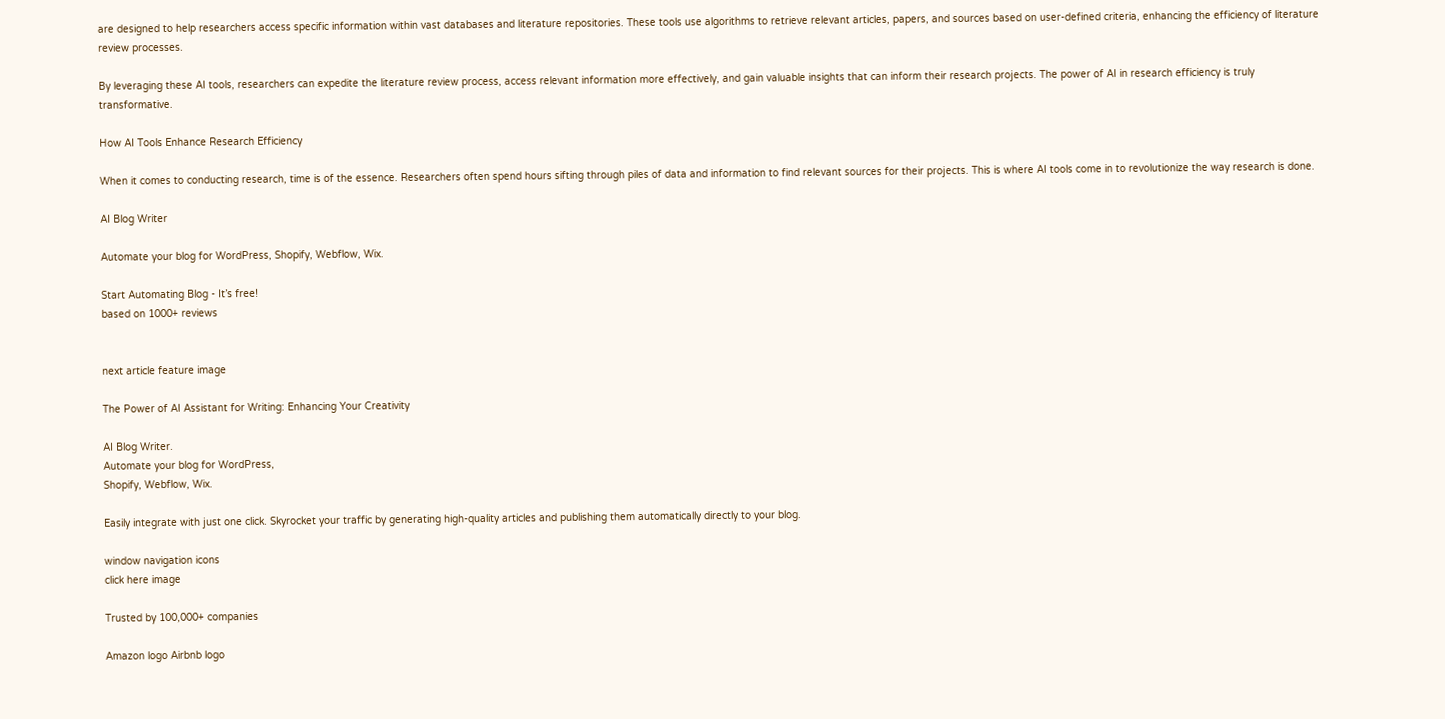are designed to help researchers access specific information within vast databases and literature repositories. These tools use algorithms to retrieve relevant articles, papers, and sources based on user-defined criteria, enhancing the efficiency of literature review processes.

By leveraging these AI tools, researchers can expedite the literature review process, access relevant information more effectively, and gain valuable insights that can inform their research projects. The power of AI in research efficiency is truly transformative.

How AI Tools Enhance Research Efficiency

When it comes to conducting research, time is of the essence. Researchers often spend hours sifting through piles of data and information to find relevant sources for their projects. This is where AI tools come in to revolutionize the way research is done.

AI Blog Writer

Automate your blog for WordPress, Shopify, Webflow, Wix.

Start Automating Blog - It’s free!
based on 1000+ reviews


next article feature image

The Power of AI Assistant for Writing: Enhancing Your Creativity

AI Blog Writer.
Automate your blog for WordPress,
Shopify, Webflow, Wix.

Easily integrate with just one click. Skyrocket your traffic by generating high-quality articles and publishing them automatically directly to your blog.

window navigation icons
click here image

Trusted by 100,000+ companies

Amazon logo Airbnb logo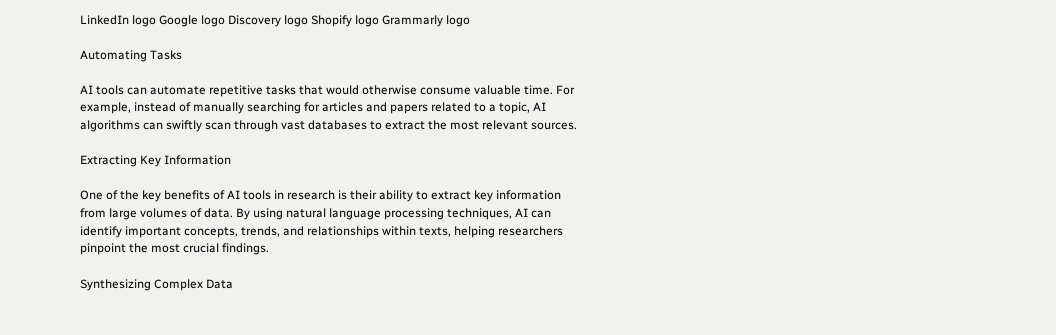LinkedIn logo Google logo Discovery logo Shopify logo Grammarly logo

Automating Tasks

AI tools can automate repetitive tasks that would otherwise consume valuable time. For example, instead of manually searching for articles and papers related to a topic, AI algorithms can swiftly scan through vast databases to extract the most relevant sources.

Extracting Key Information

One of the key benefits of AI tools in research is their ability to extract key information from large volumes of data. By using natural language processing techniques, AI can identify important concepts, trends, and relationships within texts, helping researchers pinpoint the most crucial findings.

Synthesizing Complex Data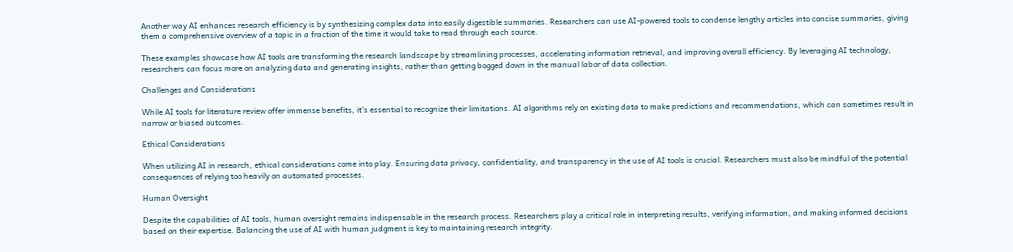Another way AI enhances research efficiency is by synthesizing complex data into easily digestible summaries. Researchers can use AI-powered tools to condense lengthy articles into concise summaries, giving them a comprehensive overview of a topic in a fraction of the time it would take to read through each source.

These examples showcase how AI tools are transforming the research landscape by streamlining processes, accelerating information retrieval, and improving overall efficiency. By leveraging AI technology, researchers can focus more on analyzing data and generating insights, rather than getting bogged down in the manual labor of data collection.

Challenges and Considerations

While AI tools for literature review offer immense benefits, it's essential to recognize their limitations. AI algorithms rely on existing data to make predictions and recommendations, which can sometimes result in narrow or biased outcomes.

Ethical Considerations

When utilizing AI in research, ethical considerations come into play. Ensuring data privacy, confidentiality, and transparency in the use of AI tools is crucial. Researchers must also be mindful of the potential consequences of relying too heavily on automated processes.

Human Oversight

Despite the capabilities of AI tools, human oversight remains indispensable in the research process. Researchers play a critical role in interpreting results, verifying information, and making informed decisions based on their expertise. Balancing the use of AI with human judgment is key to maintaining research integrity.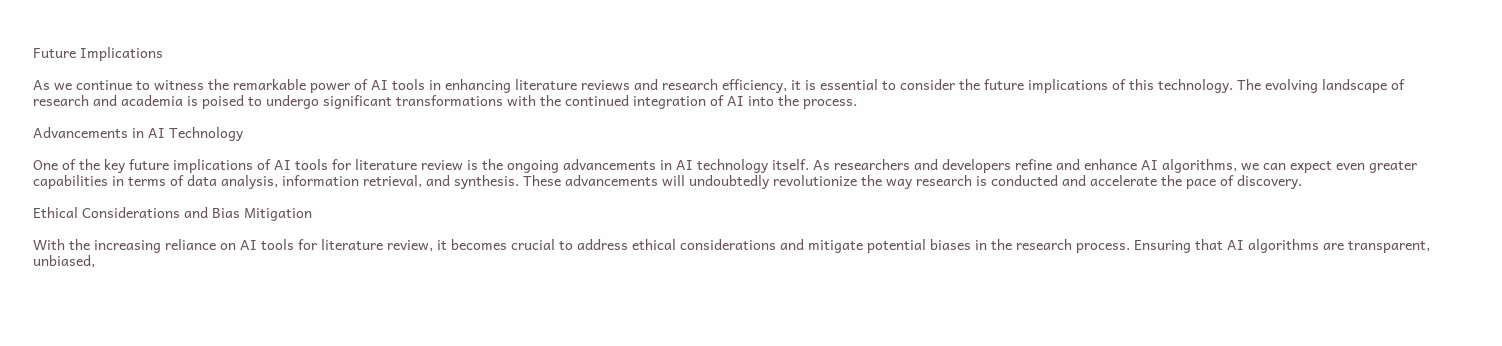Future Implications

As we continue to witness the remarkable power of AI tools in enhancing literature reviews and research efficiency, it is essential to consider the future implications of this technology. The evolving landscape of research and academia is poised to undergo significant transformations with the continued integration of AI into the process.

Advancements in AI Technology

One of the key future implications of AI tools for literature review is the ongoing advancements in AI technology itself. As researchers and developers refine and enhance AI algorithms, we can expect even greater capabilities in terms of data analysis, information retrieval, and synthesis. These advancements will undoubtedly revolutionize the way research is conducted and accelerate the pace of discovery.

Ethical Considerations and Bias Mitigation

With the increasing reliance on AI tools for literature review, it becomes crucial to address ethical considerations and mitigate potential biases in the research process. Ensuring that AI algorithms are transparent, unbiased,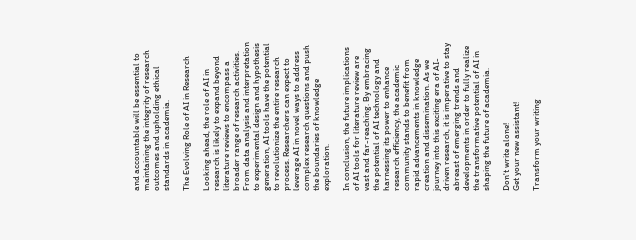and accountable will be essential to maintaining the integrity of research outcomes and upholding ethical standards in academia.

The Evolving Role of AI in Research

Looking ahead, the role of AI in research is likely to expand beyond literature reviews to encompass a broader range of research activities. From data analysis and interpretation to experimental design and hypothesis generation, AI tools have the potential to revolutionize the entire research process. Researchers can expect to leverage AI in novel ways to address complex research questions and push the boundaries of knowledge exploration.

In conclusion, the future implications of AI tools for literature review are vast and far-reaching. By embracing the potential of AI technology and harnessing its power to enhance research efficiency, the academic community stands to benefit from rapid advancements in knowledge creation and dissemination. As we journey into this exciting era of AI-driven research, it is imperative to stay abreast of emerging trends and developments in order to fully realize the transformative potential of AI in shaping the future of academia.

Don't write alone!
Get your new assistant!

Transform your writing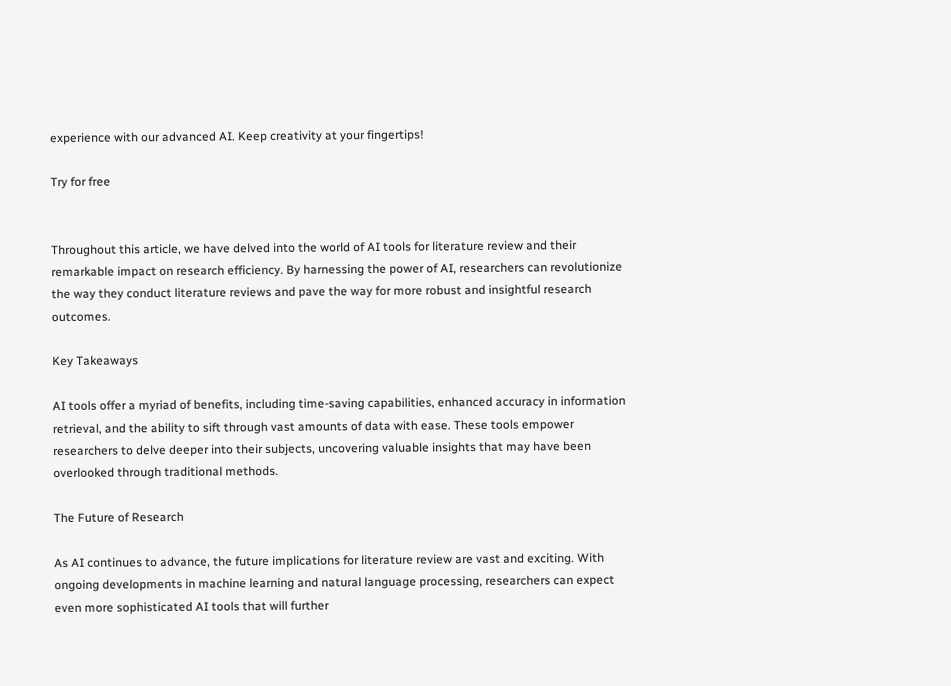experience with our advanced AI. Keep creativity at your fingertips!

Try for free


Throughout this article, we have delved into the world of AI tools for literature review and their remarkable impact on research efficiency. By harnessing the power of AI, researchers can revolutionize the way they conduct literature reviews and pave the way for more robust and insightful research outcomes.

Key Takeaways

AI tools offer a myriad of benefits, including time-saving capabilities, enhanced accuracy in information retrieval, and the ability to sift through vast amounts of data with ease. These tools empower researchers to delve deeper into their subjects, uncovering valuable insights that may have been overlooked through traditional methods.

The Future of Research

As AI continues to advance, the future implications for literature review are vast and exciting. With ongoing developments in machine learning and natural language processing, researchers can expect even more sophisticated AI tools that will further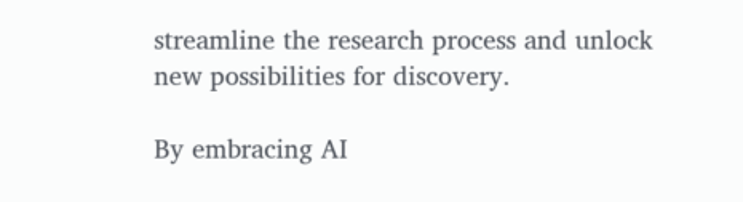streamline the research process and unlock new possibilities for discovery.

By embracing AI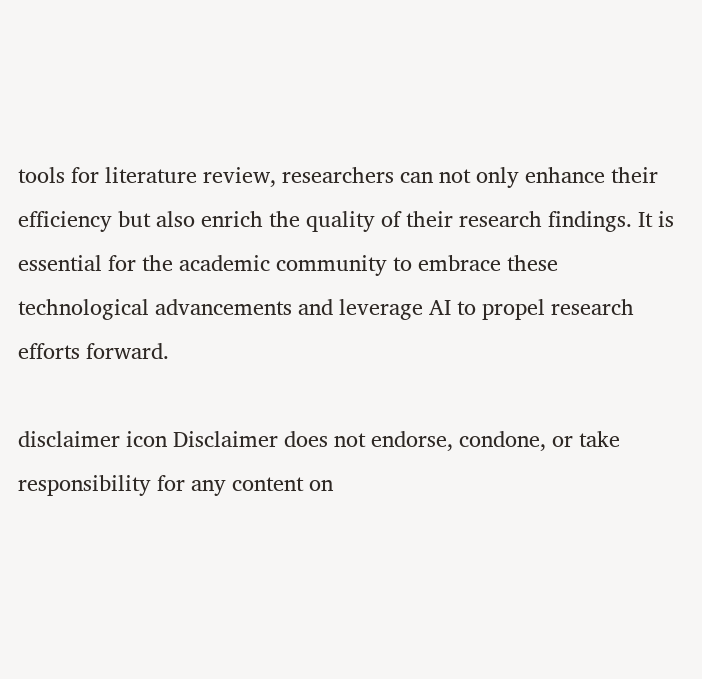tools for literature review, researchers can not only enhance their efficiency but also enrich the quality of their research findings. It is essential for the academic community to embrace these technological advancements and leverage AI to propel research efforts forward.

disclaimer icon Disclaimer does not endorse, condone, or take responsibility for any content on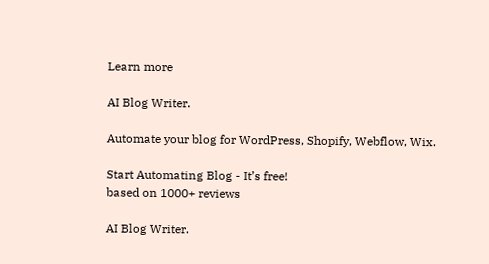Learn more

AI Blog Writer.

Automate your blog for WordPress, Shopify, Webflow, Wix.

Start Automating Blog - It’s free!
based on 1000+ reviews

AI Blog Writer.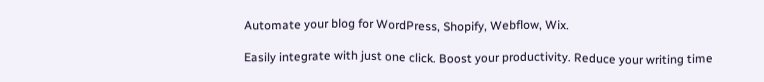Automate your blog for WordPress, Shopify, Webflow, Wix.

Easily integrate with just one click. Boost your productivity. Reduce your writing time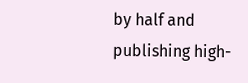by half and publishing high-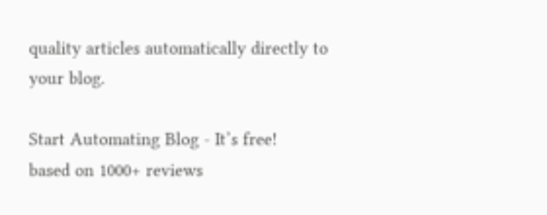quality articles automatically directly to your blog.

Start Automating Blog - It’s free!
based on 1000+ reviews